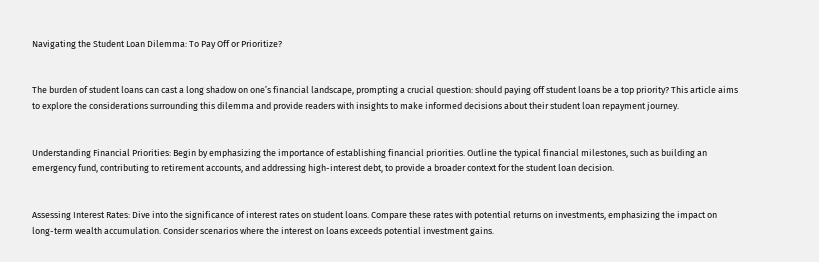Navigating the Student Loan Dilemma: To Pay Off or Prioritize?


The burden of student loans can cast a long shadow on one’s financial landscape, prompting a crucial question: should paying off student loans be a top priority? This article aims to explore the considerations surrounding this dilemma and provide readers with insights to make informed decisions about their student loan repayment journey.


Understanding Financial Priorities: Begin by emphasizing the importance of establishing financial priorities. Outline the typical financial milestones, such as building an emergency fund, contributing to retirement accounts, and addressing high-interest debt, to provide a broader context for the student loan decision.


Assessing Interest Rates: Dive into the significance of interest rates on student loans. Compare these rates with potential returns on investments, emphasizing the impact on long-term wealth accumulation. Consider scenarios where the interest on loans exceeds potential investment gains.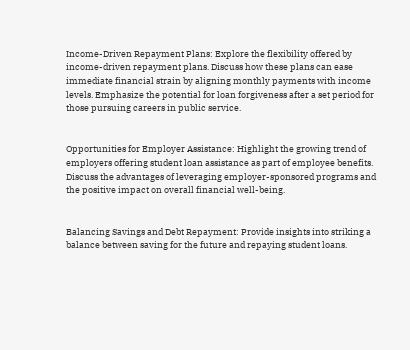Income-Driven Repayment Plans: Explore the flexibility offered by income-driven repayment plans. Discuss how these plans can ease immediate financial strain by aligning monthly payments with income levels. Emphasize the potential for loan forgiveness after a set period for those pursuing careers in public service.


Opportunities for Employer Assistance: Highlight the growing trend of employers offering student loan assistance as part of employee benefits. Discuss the advantages of leveraging employer-sponsored programs and the positive impact on overall financial well-being.


Balancing Savings and Debt Repayment: Provide insights into striking a balance between saving for the future and repaying student loans.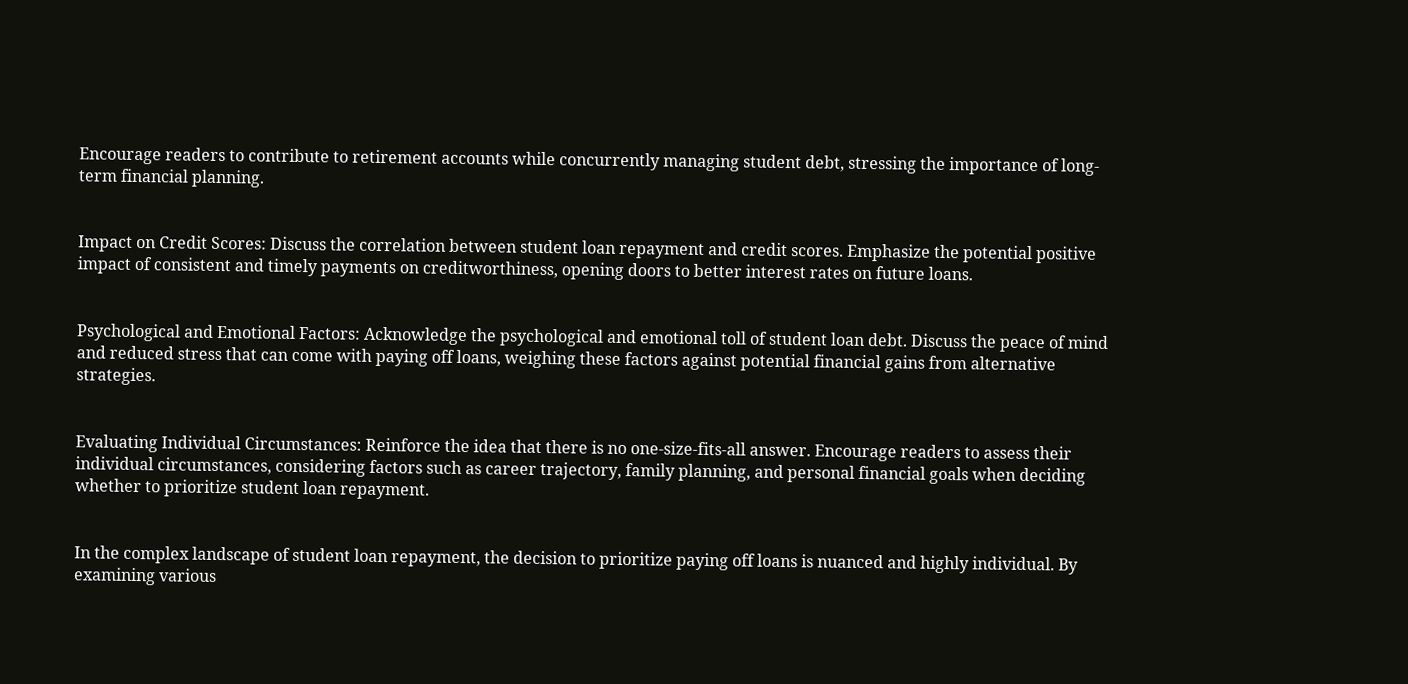Encourage readers to contribute to retirement accounts while concurrently managing student debt, stressing the importance of long-term financial planning.


Impact on Credit Scores: Discuss the correlation between student loan repayment and credit scores. Emphasize the potential positive impact of consistent and timely payments on creditworthiness, opening doors to better interest rates on future loans.


Psychological and Emotional Factors: Acknowledge the psychological and emotional toll of student loan debt. Discuss the peace of mind and reduced stress that can come with paying off loans, weighing these factors against potential financial gains from alternative strategies.


Evaluating Individual Circumstances: Reinforce the idea that there is no one-size-fits-all answer. Encourage readers to assess their individual circumstances, considering factors such as career trajectory, family planning, and personal financial goals when deciding whether to prioritize student loan repayment.


In the complex landscape of student loan repayment, the decision to prioritize paying off loans is nuanced and highly individual. By examining various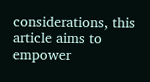considerations, this article aims to empower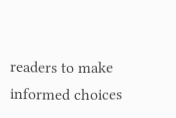readers to make informed choices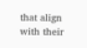that align with their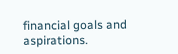financial goals and aspirations.